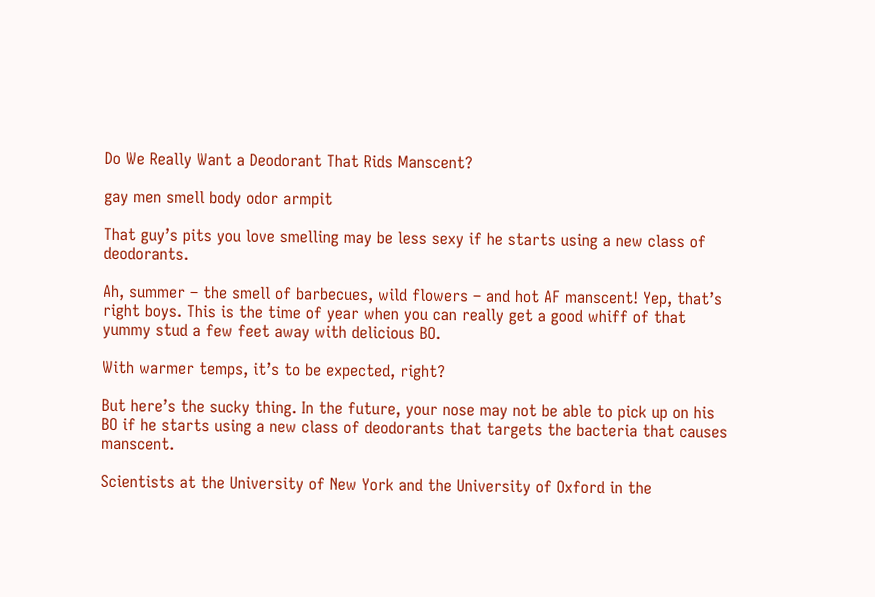Do We Really Want a Deodorant That Rids Manscent?

gay men smell body odor armpit

That guy’s pits you love smelling may be less sexy if he starts using a new class of deodorants.

Ah, summer – the smell of barbecues, wild flowers – and hot AF manscent! Yep, that’s right boys. This is the time of year when you can really get a good whiff of that yummy stud a few feet away with delicious BO.

With warmer temps, it’s to be expected, right?

But here’s the sucky thing. In the future, your nose may not be able to pick up on his BO if he starts using a new class of deodorants that targets the bacteria that causes manscent.

Scientists at the University of New York and the University of Oxford in the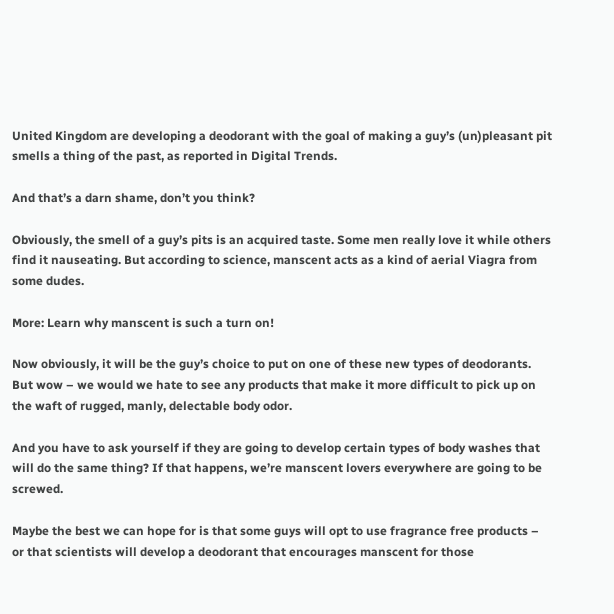United Kingdom are developing a deodorant with the goal of making a guy’s (un)pleasant pit smells a thing of the past, as reported in Digital Trends.

And that’s a darn shame, don’t you think?

Obviously, the smell of a guy’s pits is an acquired taste. Some men really love it while others find it nauseating. But according to science, manscent acts as a kind of aerial Viagra from some dudes.

More: Learn why manscent is such a turn on!

Now obviously, it will be the guy’s choice to put on one of these new types of deodorants. But wow – we would we hate to see any products that make it more difficult to pick up on the waft of rugged, manly, delectable body odor.

And you have to ask yourself if they are going to develop certain types of body washes that will do the same thing? If that happens, we’re manscent lovers everywhere are going to be screwed.

Maybe the best we can hope for is that some guys will opt to use fragrance free products – or that scientists will develop a deodorant that encourages manscent for those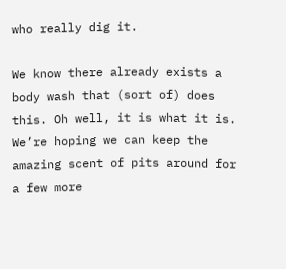who really dig it.

We know there already exists a body wash that (sort of) does this. Oh well, it is what it is. We’re hoping we can keep the amazing scent of pits around for a few more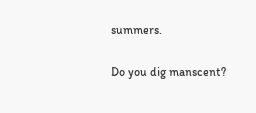summers.

Do you dig manscent?